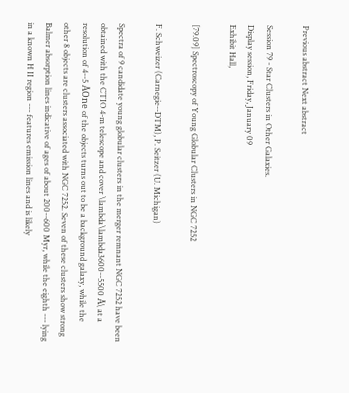Previous abstract Next abstract

Session 79 - Star Clusters in Other Galaxies.
Display session, Friday, January 09
Exhibit Hall,

[79.09] Spectroscopy of Young Globular Clusters in NGC 7252

F. Schweizer (Carnegie--DTM), P. Seitzer (U. Michigan)

Spectra of 9 candidate young globular clusters in the merger remnant NGC 7252 have been obtained with the CTIO 4-m telescope and cover \lambda\lambda3600--5500 Å\ at a resolution of 4--5 ÅOne of the objects turns out to be a background galaxy, while the other 8 objects are clusters associated with NGC 7252. Seven of these clusters show strong Balmer absorption lines indicative of ages of about 200--600 Myr, while the eighth --- lying in a known H II region --- features emission lines and is likely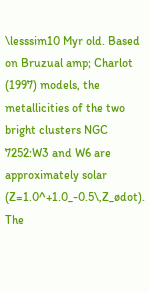\lesssim10 Myr old. Based on Bruzual amp; Charlot (1997) models, the metallicities of the two bright clusters NGC 7252:W3 and W6 are approximately solar (Z=1.0^+1.0_-0.5\,Z_ødot). The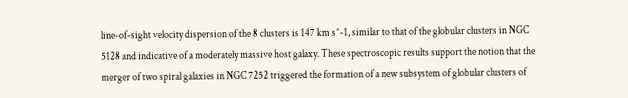line-of-sight velocity dispersion of the 8 clusters is 147 km s^-1, similar to that of the globular clusters in NGC 5128 and indicative of a moderately massive host galaxy. These spectroscopic results support the notion that the merger of two spiral galaxies in NGC 7252 triggered the formation of a new subsystem of globular clusters of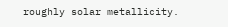roughly solar metallicity.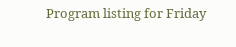Program listing for Friday